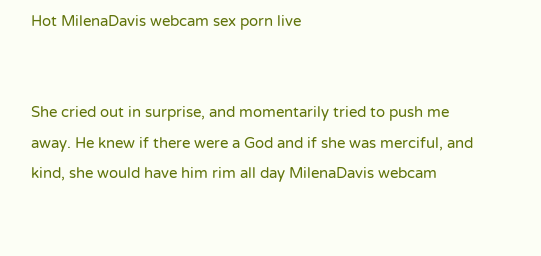Hot MilenaDavis webcam sex porn live


She cried out in surprise, and momentarily tried to push me away. He knew if there were a God and if she was merciful, and kind, she would have him rim all day MilenaDavis webcam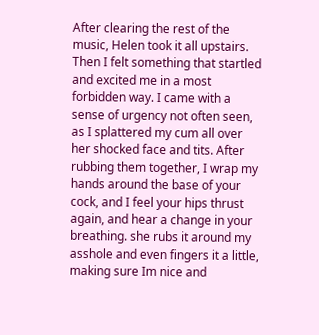After clearing the rest of the music, Helen took it all upstairs. Then I felt something that startled and excited me in a most forbidden way. I came with a sense of urgency not often seen, as I splattered my cum all over her shocked face and tits. After rubbing them together, I wrap my hands around the base of your cock, and I feel your hips thrust again, and hear a change in your breathing. she rubs it around my asshole and even fingers it a little, making sure Im nice and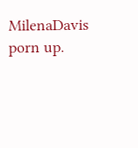MilenaDavis porn up.